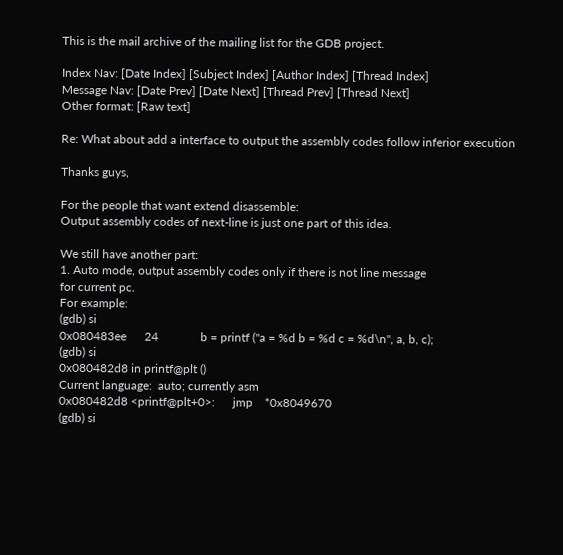This is the mail archive of the mailing list for the GDB project.

Index Nav: [Date Index] [Subject Index] [Author Index] [Thread Index]
Message Nav: [Date Prev] [Date Next] [Thread Prev] [Thread Next]
Other format: [Raw text]

Re: What about add a interface to output the assembly codes follow inferior execution

Thanks guys,

For the people that want extend disassemble:
Output assembly codes of next-line is just one part of this idea.

We still have another part:
1. Auto mode, output assembly codes only if there is not line message
for current pc.
For example:
(gdb) si
0x080483ee      24              b = printf ("a = %d b = %d c = %d\n", a, b, c);
(gdb) si
0x080482d8 in printf@plt ()
Current language:  auto; currently asm
0x080482d8 <printf@plt+0>:      jmp    *0x8049670
(gdb) si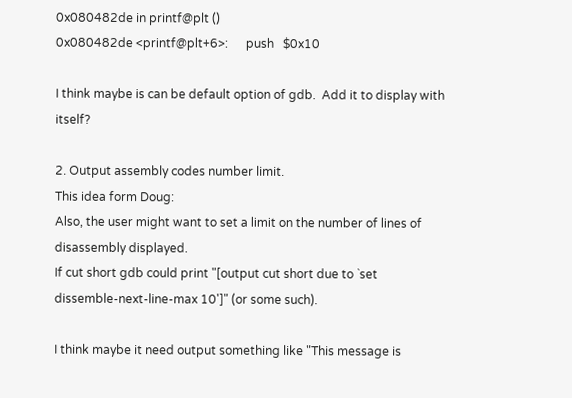0x080482de in printf@plt ()
0x080482de <printf@plt+6>:      push   $0x10

I think maybe is can be default option of gdb.  Add it to display with itself?

2. Output assembly codes number limit.
This idea form Doug:
Also, the user might want to set a limit on the number of lines of
disassembly displayed.
If cut short gdb could print "[output cut short due to `set
dissemble-next-line-max 10']" (or some such).

I think maybe it need output something like "This message is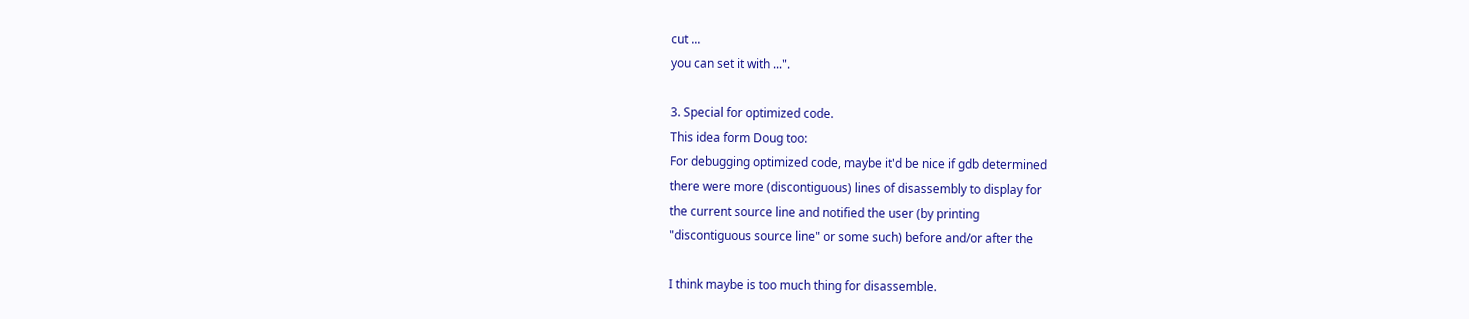cut ...
you can set it with ...".

3. Special for optimized code.
This idea form Doug too:
For debugging optimized code, maybe it'd be nice if gdb determined
there were more (discontiguous) lines of disassembly to display for
the current source line and notified the user (by printing
"discontiguous source line" or some such) before and/or after the

I think maybe is too much thing for disassemble.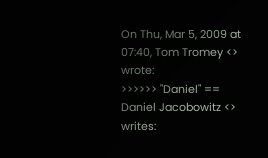On Thu, Mar 5, 2009 at 07:40, Tom Tromey <> wrote:
>>>>>> "Daniel" == Daniel Jacobowitz <> writes: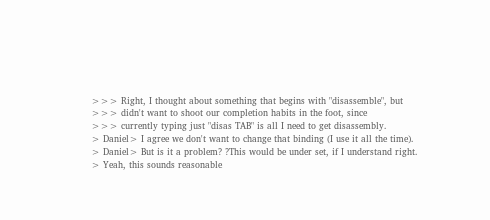>>> Right, I thought about something that begins with "disassemble", but
>>> didn't want to shoot our completion habits in the foot, since
>>> currently typing just "disas TAB" is all I need to get disassembly.
> Daniel> I agree we don't want to change that binding (I use it all the time).
> Daniel> But is it a problem? ?This would be under set, if I understand right.
> Yeah, this sounds reasonable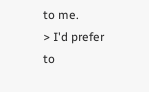to me.
> I'd prefer to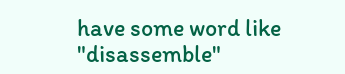have some word like "disassemble"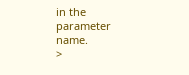in the parameter name.
>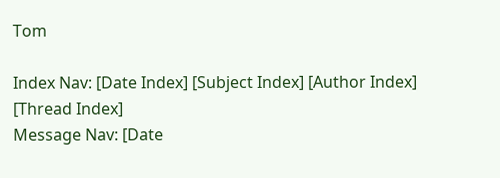Tom

Index Nav: [Date Index] [Subject Index] [Author Index] [Thread Index]
Message Nav: [Date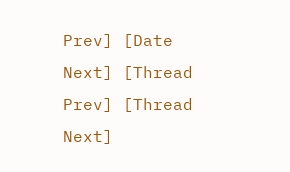Prev] [Date Next] [Thread Prev] [Thread Next]